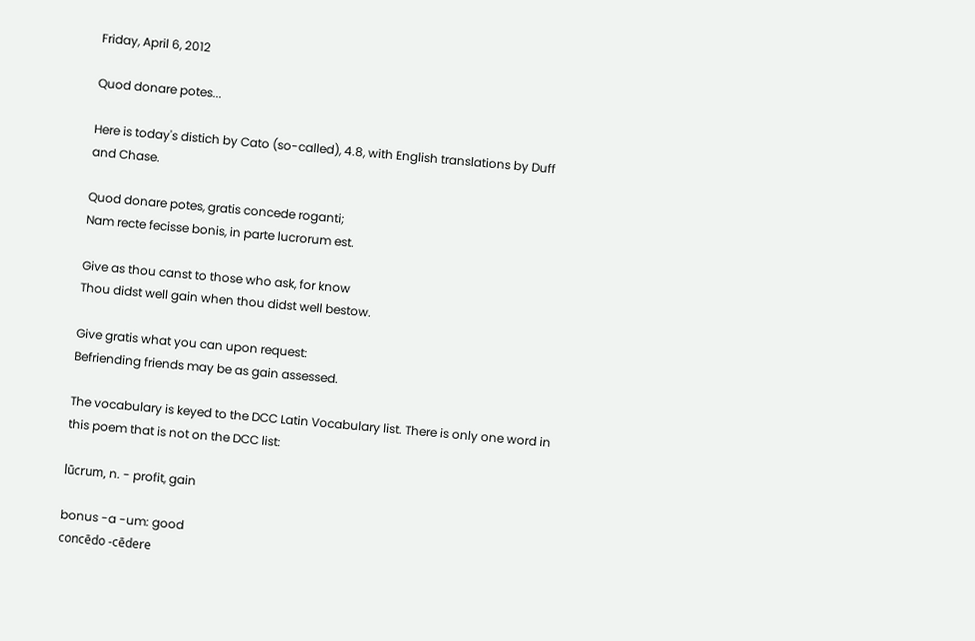Friday, April 6, 2012

Quod donare potes...

Here is today's distich by Cato (so-called), 4.8, with English translations by Duff and Chase.

Quod donare potes, gratis concede roganti;
Nam recte fecisse bonis, in parte lucrorum est.

Give as thou canst to those who ask, for know
Thou didst well gain when thou didst well bestow.

Give gratis what you can upon request:
Befriending friends may be as gain assessed.

The vocabulary is keyed to the DCC Latin Vocabulary list. There is only one word in this poem that is not on the DCC list:

lūcrum, n. - profit, gain

bonus -a -um: good
concēdo -cēdere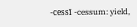-cessī -cessum: yield,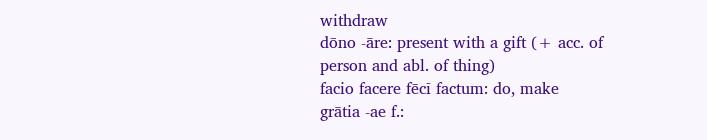withdraw
dōno -āre: present with a gift (+ acc. of person and abl. of thing)
facio facere fēcī factum: do, make
grātia -ae f.: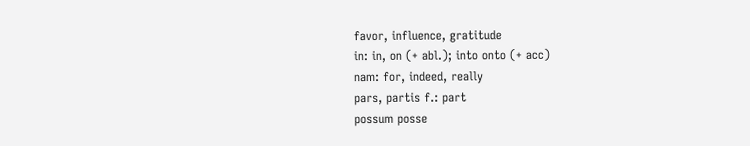favor, influence, gratitude
in: in, on (+ abl.); into onto (+ acc)
nam: for, indeed, really
pars, partis f.: part
possum posse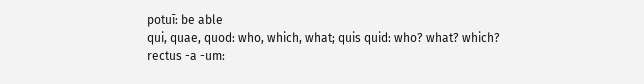potuī: be able
qui, quae, quod: who, which, what; quis quid: who? what? which?
rectus -a -um: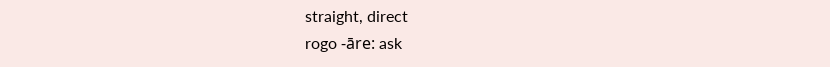straight, direct
rogo -āre: ask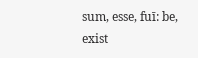sum, esse, fuī: be, exist